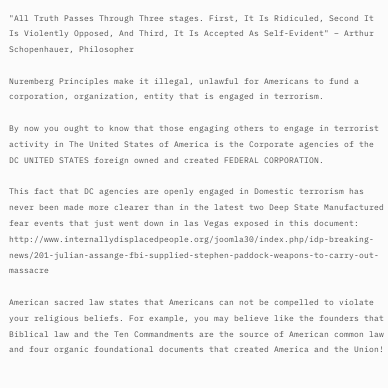"All Truth Passes Through Three stages. First, It Is Ridiculed, Second It Is Violently Opposed, And Third, It Is Accepted As Self-Evident" – Arthur Schopenhauer, Philosopher

Nuremberg Principles make it illegal, unlawful for Americans to fund a corporation, organization, entity that is engaged in terrorism.

By now you ought to know that those engaging others to engage in terrorist activity in The United States of America is the Corporate agencies of the DC UNITED STATES foreign owned and created FEDERAL CORPORATION.

This fact that DC agencies are openly engaged in Domestic terrorism has never been made more clearer than in the latest two Deep State Manufactured fear events that just went down in las Vegas exposed in this document: http://www.internallydisplacedpeople.org/joomla30/index.php/idp-breaking-news/201-julian-assange-fbi-supplied-stephen-paddock-weapons-to-carry-out-massacre

American sacred law states that Americans can not be compelled to violate your religious beliefs. For example, you may believe like the founders that Biblical law and the Ten Commandments are the source of American common law and four organic foundational documents that created America and the Union!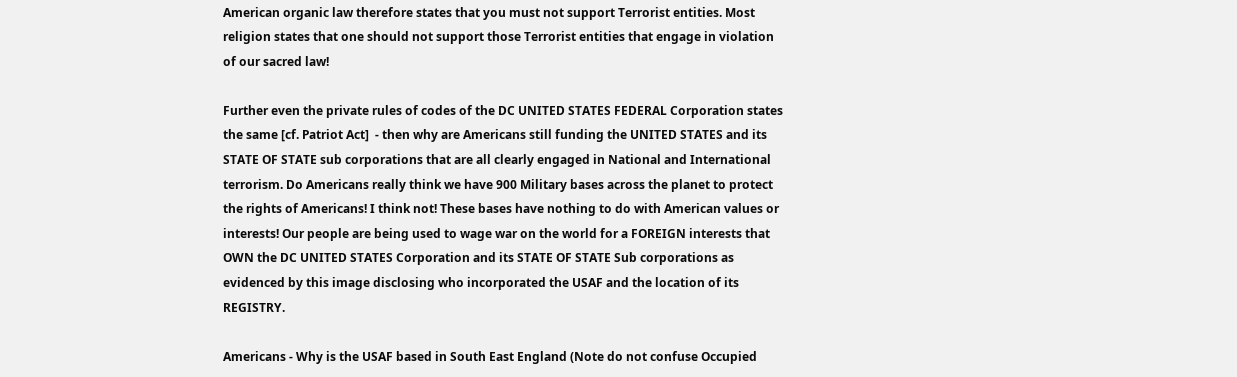American organic law therefore states that you must not support Terrorist entities. Most religion states that one should not support those Terrorist entities that engage in violation of our sacred law!

Further even the private rules of codes of the DC UNITED STATES FEDERAL Corporation states the same [cf. Patriot Act]  - then why are Americans still funding the UNITED STATES and its STATE OF STATE sub corporations that are all clearly engaged in National and International terrorism. Do Americans really think we have 900 Military bases across the planet to protect the rights of Americans! I think not! These bases have nothing to do with American values or interests! Our people are being used to wage war on the world for a FOREIGN interests that OWN the DC UNITED STATES Corporation and its STATE OF STATE Sub corporations as evidenced by this image disclosing who incorporated the USAF and the location of its REGISTRY.

Americans - Why is the USAF based in South East England (Note do not confuse Occupied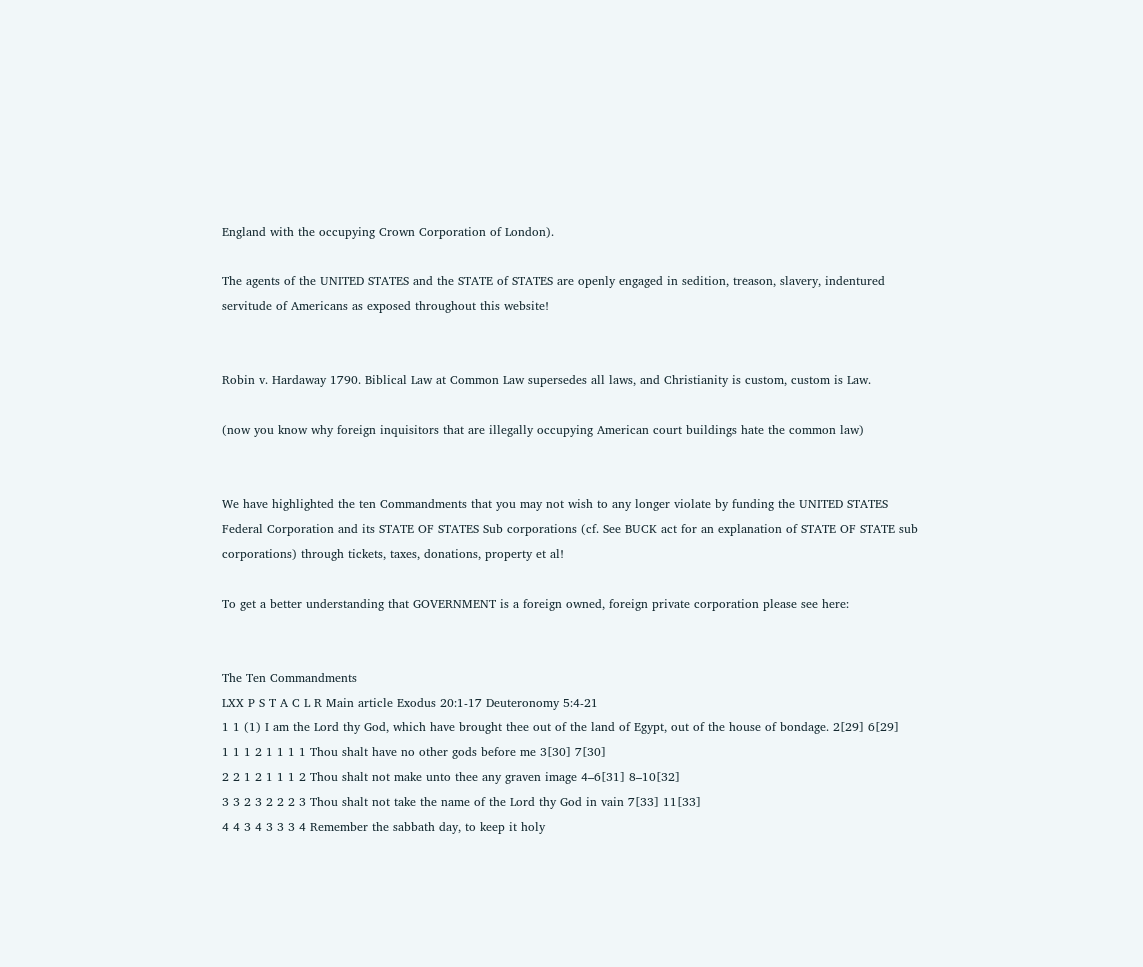England with the occupying Crown Corporation of London).

The agents of the UNITED STATES and the STATE of STATES are openly engaged in sedition, treason, slavery, indentured servitude of Americans as exposed throughout this website!


Robin v. Hardaway 1790. Biblical Law at Common Law supersedes all laws, and Christianity is custom, custom is Law.

(now you know why foreign inquisitors that are illegally occupying American court buildings hate the common law)


We have highlighted the ten Commandments that you may not wish to any longer violate by funding the UNITED STATES Federal Corporation and its STATE OF STATES Sub corporations (cf. See BUCK act for an explanation of STATE OF STATE sub corporations) through tickets, taxes, donations, property et al!

To get a better understanding that GOVERNMENT is a foreign owned, foreign private corporation please see here:


The Ten Commandments
LXX P S T A C L R Main article Exodus 20:1-17 Deuteronomy 5:4-21
1 1 (1) I am the Lord thy God, which have brought thee out of the land of Egypt, out of the house of bondage. 2[29] 6[29]
1 1 1 2 1 1 1 1 Thou shalt have no other gods before me 3[30] 7[30]
2 2 1 2 1 1 1 2 Thou shalt not make unto thee any graven image 4–6[31] 8–10[32]
3 3 2 3 2 2 2 3 Thou shalt not take the name of the Lord thy God in vain 7[33] 11[33]
4 4 3 4 3 3 3 4 Remember the sabbath day, to keep it holy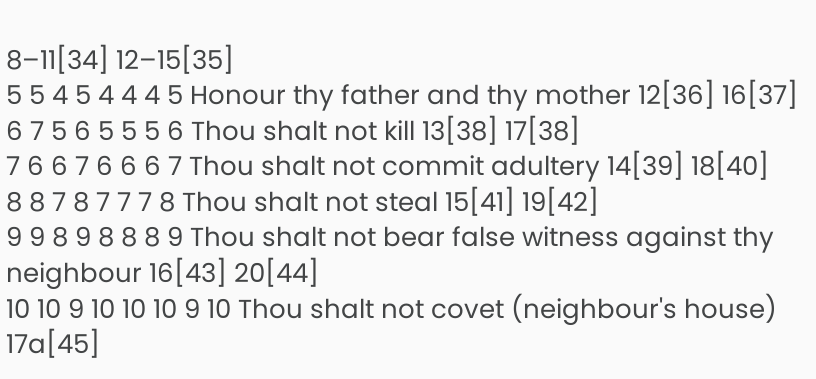8–11[34] 12–15[35]
5 5 4 5 4 4 4 5 Honour thy father and thy mother 12[36] 16[37]
6 7 5 6 5 5 5 6 Thou shalt not kill 13[38] 17[38]
7 6 6 7 6 6 6 7 Thou shalt not commit adultery 14[39] 18[40]
8 8 7 8 7 7 7 8 Thou shalt not steal 15[41] 19[42]
9 9 8 9 8 8 8 9 Thou shalt not bear false witness against thy neighbour 16[43] 20[44]
10 10 9 10 10 10 9 10 Thou shalt not covet (neighbour's house) 17a[45]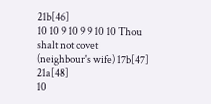21b[46]
10 10 9 10 9 9 10 10 Thou shalt not covet (neighbour's wife) 17b[47] 21a[48]
10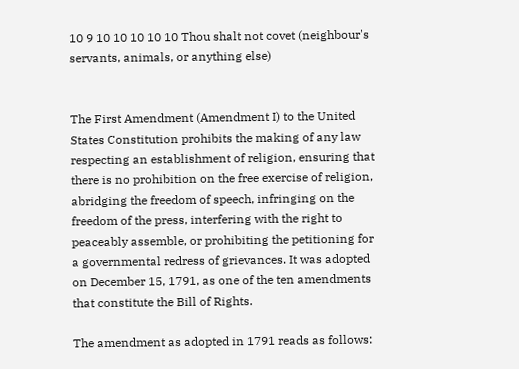10 9 10 10 10 10 10 Thou shalt not covet (neighbour's servants, animals, or anything else)


The First Amendment (Amendment I) to the United States Constitution prohibits the making of any law respecting an establishment of religion, ensuring that there is no prohibition on the free exercise of religion, abridging the freedom of speech, infringing on the freedom of the press, interfering with the right to peaceably assemble, or prohibiting the petitioning for a governmental redress of grievances. It was adopted on December 15, 1791, as one of the ten amendments that constitute the Bill of Rights.

The amendment as adopted in 1791 reads as follows: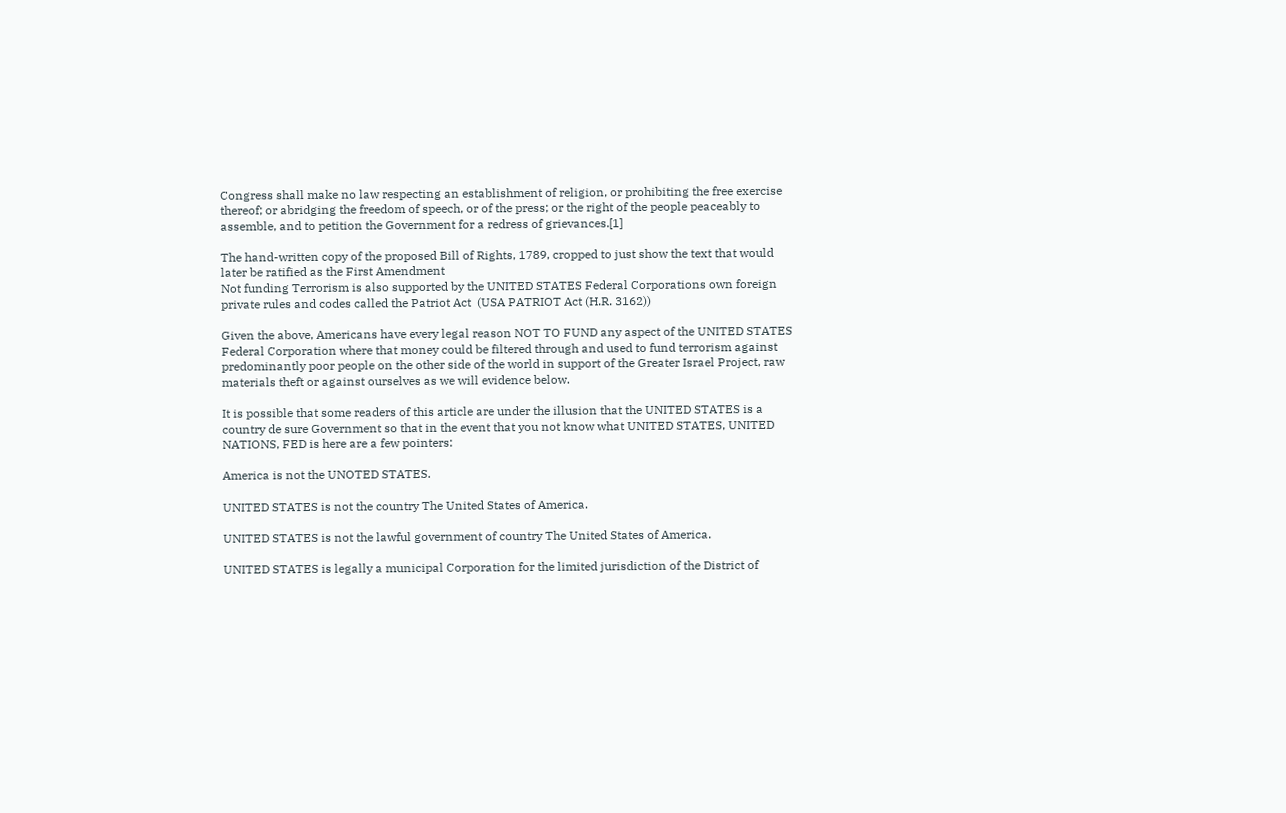Congress shall make no law respecting an establishment of religion, or prohibiting the free exercise thereof; or abridging the freedom of speech, or of the press; or the right of the people peaceably to assemble, and to petition the Government for a redress of grievances.[1]

The hand-written copy of the proposed Bill of Rights, 1789, cropped to just show the text that would later be ratified as the First Amendment
Not funding Terrorism is also supported by the UNITED STATES Federal Corporations own foreign private rules and codes called the Patriot Act  (USA PATRIOT Act (H.R. 3162))

Given the above, Americans have every legal reason NOT TO FUND any aspect of the UNITED STATES Federal Corporation where that money could be filtered through and used to fund terrorism against predominantly poor people on the other side of the world in support of the Greater Israel Project, raw materials theft or against ourselves as we will evidence below.

It is possible that some readers of this article are under the illusion that the UNITED STATES is a country de sure Government so that in the event that you not know what UNITED STATES, UNITED NATIONS, FED is here are a few pointers:

America is not the UNOTED STATES.

UNITED STATES is not the country The United States of America.

UNITED STATES is not the lawful government of country The United States of America.

UNITED STATES is legally a municipal Corporation for the limited jurisdiction of the District of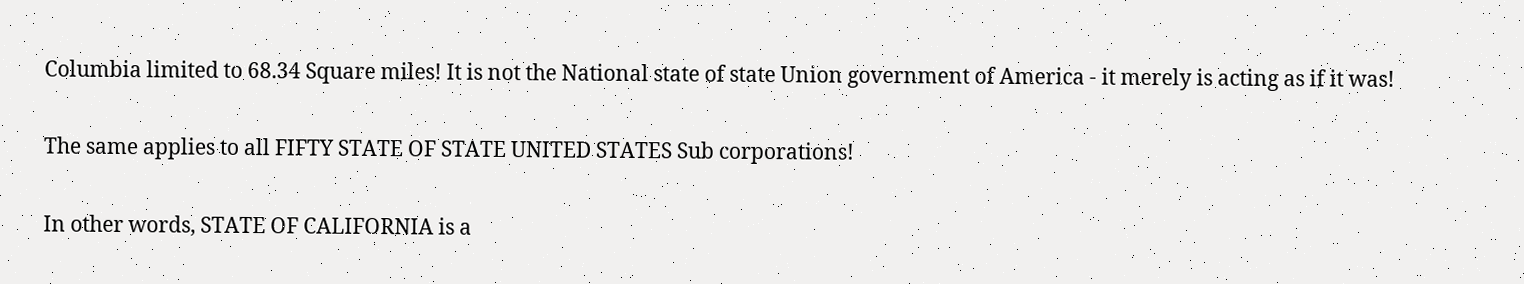Columbia limited to 68.34 Square miles! It is not the National state of state Union government of America - it merely is acting as if it was!

The same applies to all FIFTY STATE OF STATE UNITED STATES Sub corporations!

In other words, STATE OF CALIFORNIA is a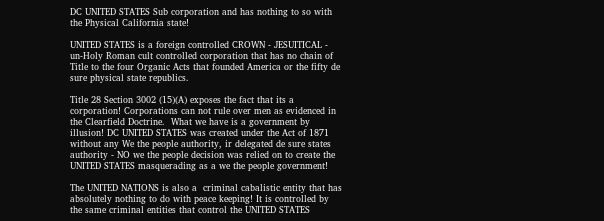DC UNITED STATES Sub corporation and has nothing to so with the Physical California state!

UNITED STATES is a foreign controlled CROWN - JESUITICAL - un-Holy Roman cult controlled corporation that has no chain of Title to the four Organic Acts that founded America or the fifty de sure physical state republics.

Title 28 Section 3002 (15)(A) exposes the fact that its a corporation! Corporations can not rule over men as evidenced in the Clearfield Doctrine.  What we have is a government by illusion! DC UNITED STATES was created under the Act of 1871 without any We the people authority, ir delegated de sure states authority - NO we the people decision was relied on to create the UNITED STATES masquerading as a we the people government!

The UNITED NATIONS is also a  criminal cabalistic entity that has absolutely nothing to do with peace keeping! It is controlled by the same criminal entities that control the UNITED STATES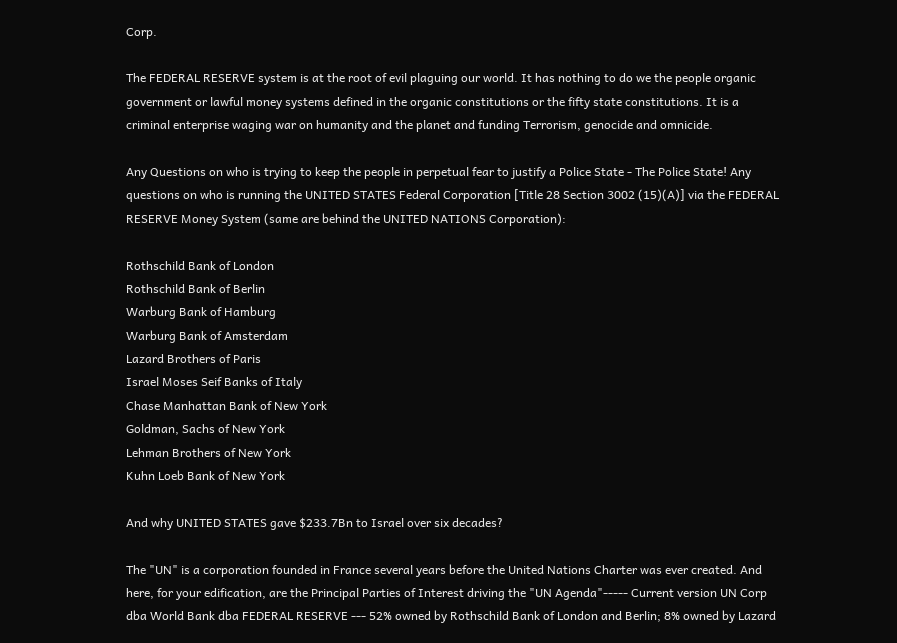Corp.

The FEDERAL RESERVE system is at the root of evil plaguing our world. It has nothing to do we the people organic government or lawful money systems defined in the organic constitutions or the fifty state constitutions. It is a criminal enterprise waging war on humanity and the planet and funding Terrorism, genocide and omnicide.

Any Questions on who is trying to keep the people in perpetual fear to justify a Police State - The Police State! Any questions on who is running the UNITED STATES Federal Corporation [Title 28 Section 3002 (15)(A)] via the FEDERAL RESERVE Money System (same are behind the UNITED NATIONS Corporation):

Rothschild Bank of London
Rothschild Bank of Berlin
Warburg Bank of Hamburg
Warburg Bank of Amsterdam
Lazard Brothers of Paris
Israel Moses Seif Banks of Italy
Chase Manhattan Bank of New York
Goldman, Sachs of New York
Lehman Brothers of New York
Kuhn Loeb Bank of New York

And why UNITED STATES gave $233.7Bn to Israel over six decades?

The "UN" is a corporation founded in France several years before the United Nations Charter was ever created. And here, for your edification, are the Principal Parties of Interest driving the "UN Agenda"----- Current version UN Corp dba World Bank dba FEDERAL RESERVE --- 52% owned by Rothschild Bank of London and Berlin; 8% owned by Lazard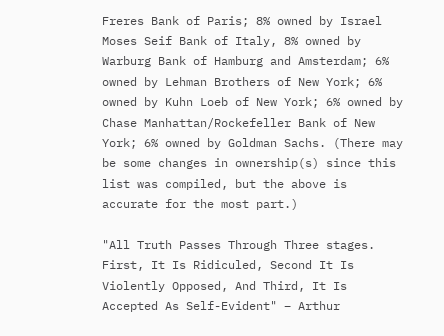Freres Bank of Paris; 8% owned by Israel Moses Seif Bank of Italy, 8% owned by Warburg Bank of Hamburg and Amsterdam; 6% owned by Lehman Brothers of New York; 6% owned by Kuhn Loeb of New York; 6% owned by Chase Manhattan/Rockefeller Bank of New York; 6% owned by Goldman Sachs. (There may be some changes in ownership(s) since this list was compiled, but the above is accurate for the most part.)

"All Truth Passes Through Three stages. First, It Is Ridiculed, Second It Is Violently Opposed, And Third, It Is Accepted As Self-Evident" – Arthur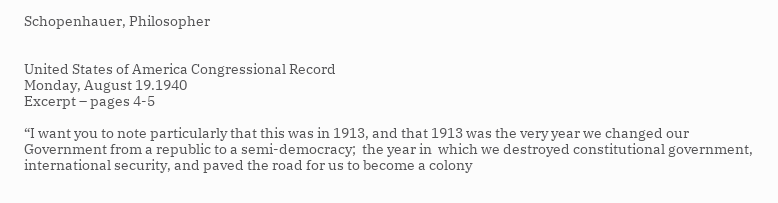Schopenhauer, Philosopher


United States of America Congressional Record
Monday, August 19.1940
Excerpt – pages 4-5

“I want you to note particularly that this was in 1913, and that 1913 was the very year we changed our Government from a republic to a semi-democracy;  the year in  which we destroyed constitutional government, international security, and paved the road for us to become a colony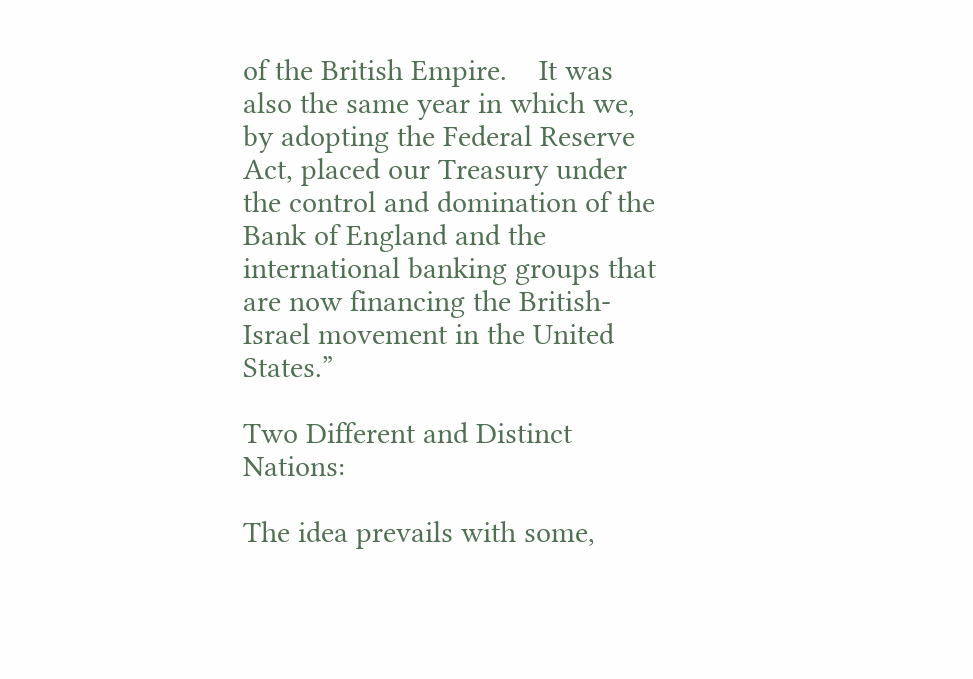of the British Empire.    It was also the same year in which we, by adopting the Federal Reserve Act, placed our Treasury under the control and domination of the Bank of England and the international banking groups that are now financing the British-Israel movement in the United States.”

Two Different and Distinct Nations:

The idea prevails with some,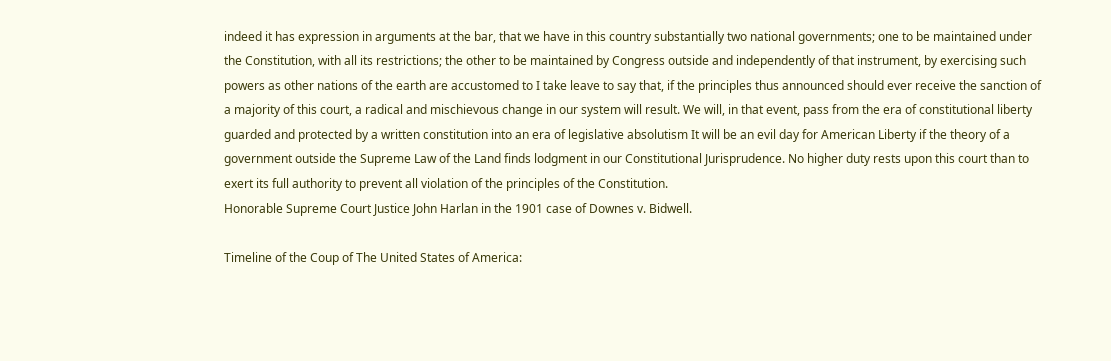indeed it has expression in arguments at the bar, that we have in this country substantially two national governments; one to be maintained under the Constitution, with all its restrictions; the other to be maintained by Congress outside and independently of that instrument, by exercising such powers as other nations of the earth are accustomed to I take leave to say that, if the principles thus announced should ever receive the sanction of a majority of this court, a radical and mischievous change in our system will result. We will, in that event, pass from the era of constitutional liberty guarded and protected by a written constitution into an era of legislative absolutism It will be an evil day for American Liberty if the theory of a government outside the Supreme Law of the Land finds lodgment in our Constitutional Jurisprudence. No higher duty rests upon this court than to exert its full authority to prevent all violation of the principles of the Constitution.
Honorable Supreme Court Justice John Harlan in the 1901 case of Downes v. Bidwell.

Timeline of the Coup of The United States of America: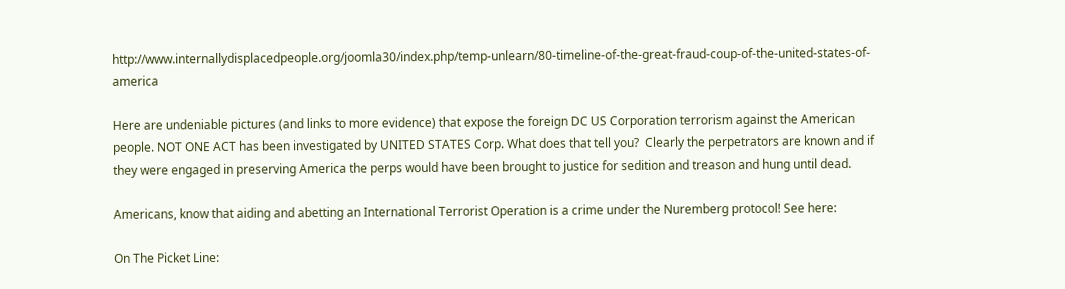http://www.internallydisplacedpeople.org/joomla30/index.php/temp-unlearn/80-timeline-of-the-great-fraud-coup-of-the-united-states-of-america

Here are undeniable pictures (and links to more evidence) that expose the foreign DC US Corporation terrorism against the American people. NOT ONE ACT has been investigated by UNITED STATES Corp. What does that tell you?  Clearly the perpetrators are known and if they were engaged in preserving America the perps would have been brought to justice for sedition and treason and hung until dead.

Americans, know that aiding and abetting an International Terrorist Operation is a crime under the Nuremberg protocol! See here:

On The Picket Line: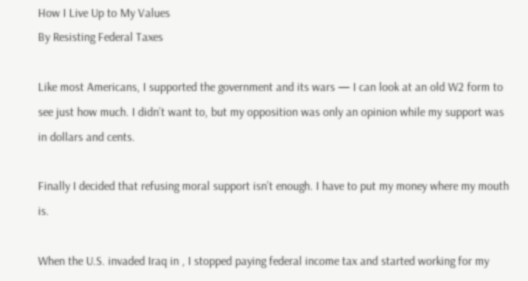How I Live Up to My Values
By Resisting Federal Taxes

Like most Americans, I supported the government and its wars — I can look at an old W2 form to see just how much. I didn’t want to, but my opposition was only an opinion while my support was in dollars and cents.

Finally I decided that refusing moral support isn’t enough. I have to put my money where my mouth is.

When the U.S. invaded Iraq in , I stopped paying federal income tax and started working for my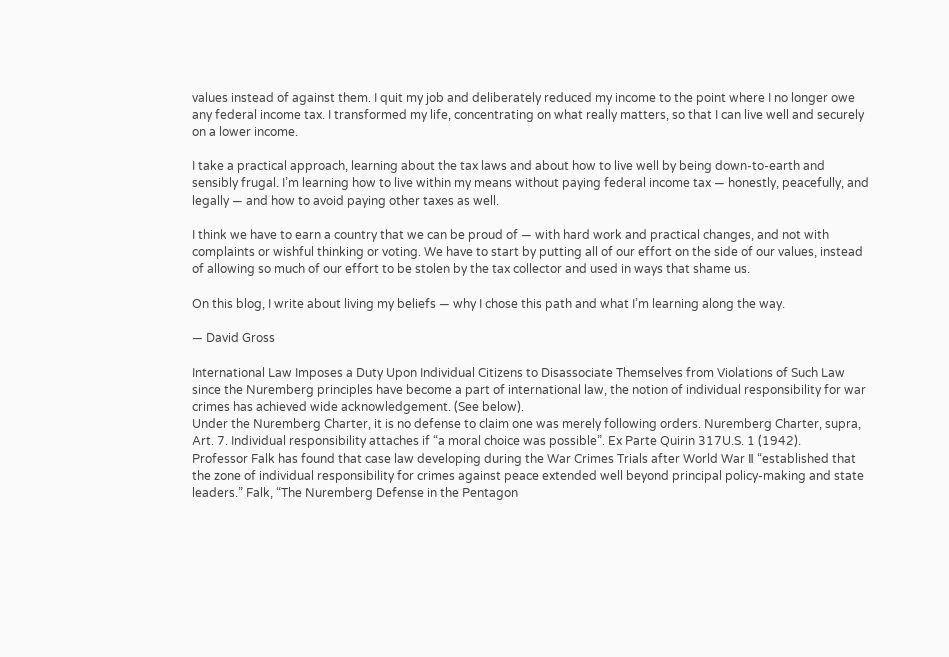values instead of against them. I quit my job and deliberately reduced my income to the point where I no longer owe any federal income tax. I transformed my life, concentrating on what really matters, so that I can live well and securely on a lower income.

I take a practical approach, learning about the tax laws and about how to live well by being down-to-earth and sensibly frugal. I’m learning how to live within my means without paying federal income tax — honestly, peacefully, and legally — and how to avoid paying other taxes as well.

I think we have to earn a country that we can be proud of — with hard work and practical changes, and not with complaints or wishful thinking or voting. We have to start by putting all of our effort on the side of our values, instead of allowing so much of our effort to be stolen by the tax collector and used in ways that shame us.

On this blog, I write about living my beliefs — why I chose this path and what I’m learning along the way.

— David Gross

International Law Imposes a Duty Upon Individual Citizens to Disassociate Themselves from Violations of Such Law since the Nuremberg principles have become a part of international law, the notion of individual responsibility for war crimes has achieved wide acknowledgement. (See below).
Under the Nuremberg Charter, it is no defense to claim one was merely following orders. Nuremberg Charter, supra, Art. 7. Individual responsibility attaches if “a moral choice was possible”. Ex Parte Quirin 317U.S. 1 (1942).
Professor Falk has found that case law developing during the War Crimes Trials after World War Ⅱ “established that the zone of individual responsibility for crimes against peace extended well beyond principal policy-making and state leaders.” Falk, “The Nuremberg Defense in the Pentagon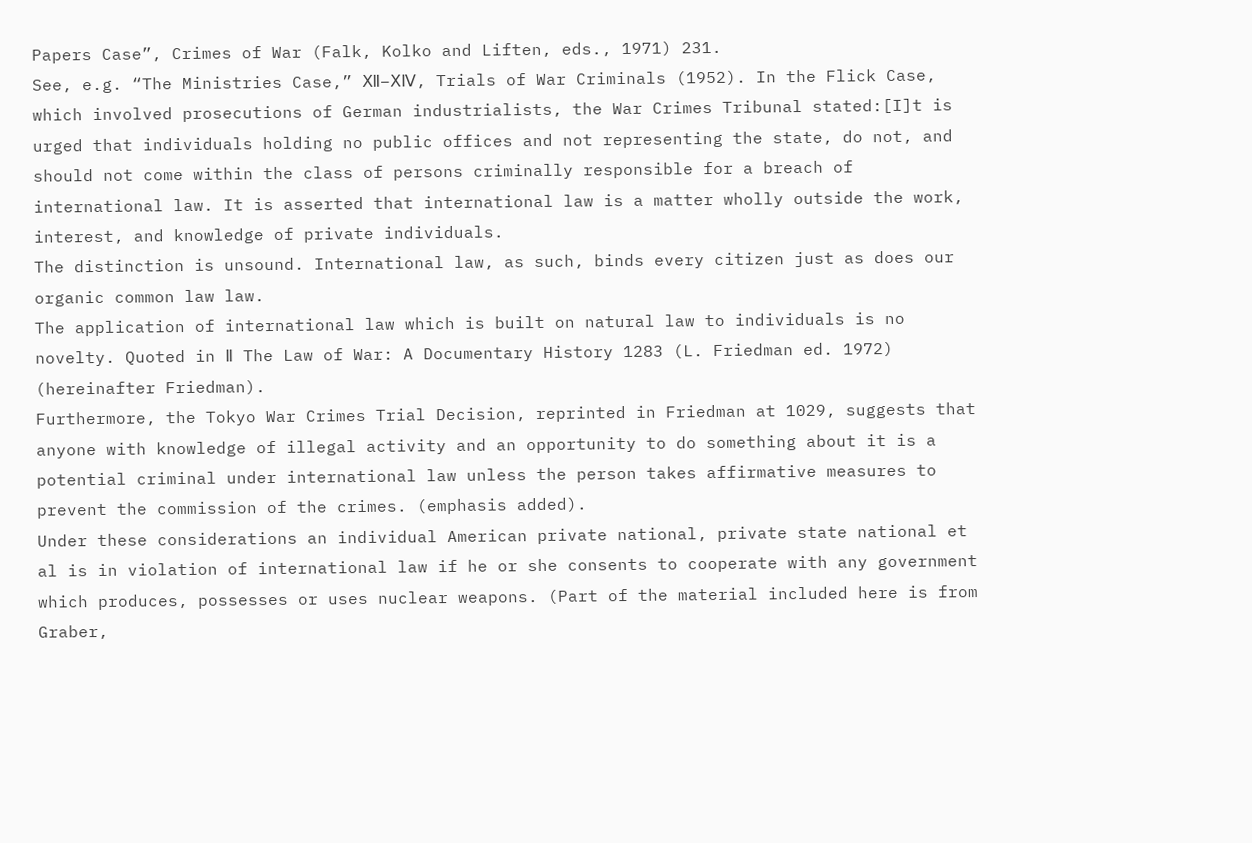Papers Case”, Crimes of War (Falk, Kolko and Liften, eds., 1971) 231.
See, e.g. “The Ministries Case,” Ⅻ–ⅩⅣ, Trials of War Criminals (1952). In the Flick Case, which involved prosecutions of German industrialists, the War Crimes Tribunal stated:[I]t is urged that individuals holding no public offices and not representing the state, do not, and should not come within the class of persons criminally responsible for a breach of international law. It is asserted that international law is a matter wholly outside the work, interest, and knowledge of private individuals.
The distinction is unsound. International law, as such, binds every citizen just as does our organic common law law.
The application of international law which is built on natural law to individuals is no novelty. Quoted in Ⅱ The Law of War: A Documentary History 1283 (L. Friedman ed. 1972) (hereinafter Friedman).
Furthermore, the Tokyo War Crimes Trial Decision, reprinted in Friedman at 1029, suggests that anyone with knowledge of illegal activity and an opportunity to do something about it is a potential criminal under international law unless the person takes affirmative measures to prevent the commission of the crimes. (emphasis added).
Under these considerations an individual American private national, private state national et al is in violation of international law if he or she consents to cooperate with any government which produces, possesses or uses nuclear weapons. (Part of the material included here is from Graber,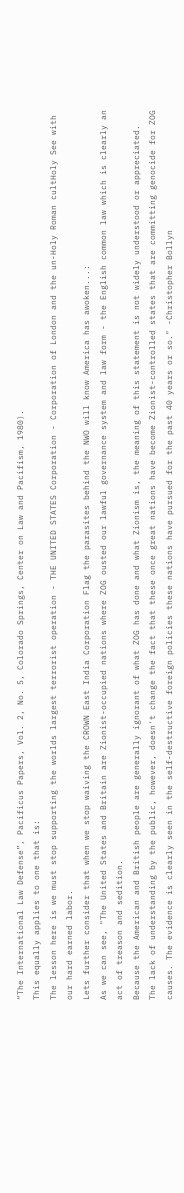“The International Law Defense”, Pacificus Papers, Vol. 2, No. 5, Colorado Springs, Center on Law and Pacifism, 1980).
This equally applies to one that is:
The lesson here is we must stop supporting the worlds largest terrorist operation - THE UNITED STATES Corporation - Corporation of London and the un-Holy Roman cultHoly See with our hard earned labor.
Lets further consider that when we stop waiving the CROWN East India Corporation Flag the parasites behind the NWO will know America has awoken...:
As we can see, "The United States and Britain are Zionist-occupied nations where ZOG ousted our lawful governance system and law form - the English common law which is clearly an act of treason and sedition.
Because the American and British people are generally ignorant of what ZOG has done and what Zionism is, the meaning of this statement is not widely understood or appreciated. The lack of understanding by the public, however, doesn't change the fact that these once great nations have become Zionist-controlled states that are committing genocide for ZOG causes. The evidence is clearly seen in the self-destructive foreign policies these nations have pursued for the past 40 years or so." -Christopher Bollyn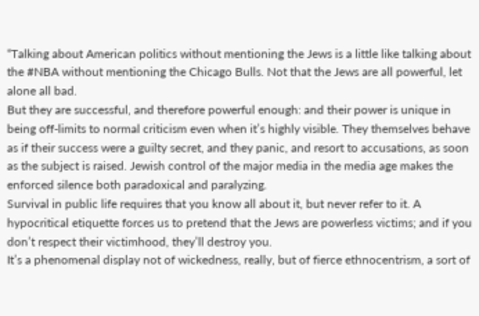“Talking about American politics without mentioning the Jews is a little like talking about the #NBA without mentioning the Chicago Bulls. Not that the Jews are all powerful, let alone all bad.
But they are successful, and therefore powerful enough: and their power is unique in being off-limits to normal criticism even when it’s highly visible. They themselves behave as if their success were a guilty secret, and they panic, and resort to accusations, as soon as the subject is raised. Jewish control of the major media in the media age makes the enforced silence both paradoxical and paralyzing.
Survival in public life requires that you know all about it, but never refer to it. A hypocritical etiquette forces us to pretend that the Jews are powerless victims; and if you don’t respect their victimhood, they’ll destroy you.
It’s a phenomenal display not of wickedness, really, but of fierce ethnocentrism, a sort of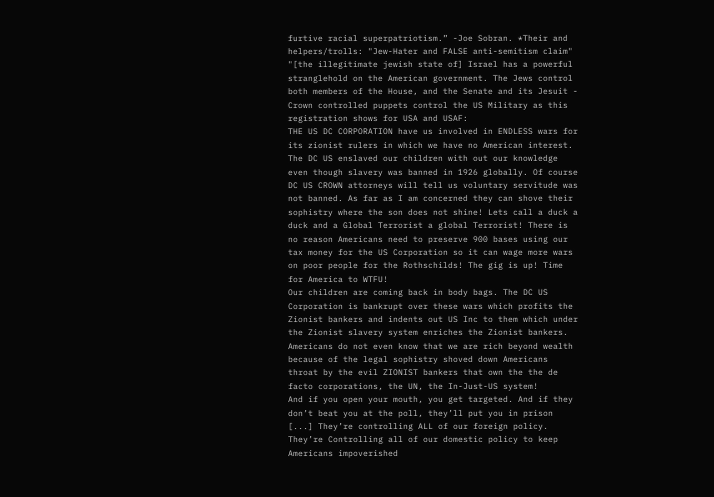furtive racial superpatriotism.” -Joe Sobran. *Their and helpers/trolls: "Jew-Hater and FALSE anti-semitism claim"
"[the illegitimate jewish state of] Israel has a powerful stranglehold on the American government. The Jews control both members of the House, and the Senate and its Jesuit - Crown controlled puppets control the US Military as this registration shows for USA and USAF:
THE US DC CORPORATION have us involved in ENDLESS wars for its zionist rulers in which we have no American interest.
The DC US enslaved our children with out our knowledge even though slavery was banned in 1926 globally. Of course DC US CROWN attorneys will tell us voluntary servitude was not banned. As far as I am concerned they can shove their sophistry where the son does not shine! Lets call a duck a duck and a Global Terrorist a global Terrorist! There is no reason Americans need to preserve 900 bases using our tax money for the US Corporation so it can wage more wars on poor people for the Rothschilds! The gig is up! Time for America to WTFU!
Our children are coming back in body bags. The DC US Corporation is bankrupt over these wars which profits the Zionist bankers and indents out US Inc to them which under the Zionist slavery system enriches the Zionist bankers.
Americans do not even know that we are rich beyond wealth because of the legal sophistry shoved down Americans throat by the evil ZIONIST bankers that own the the de facto corporations, the UN, the In-Just-US system!
And if you open your mouth, you get targeted. And if they don’t beat you at the poll, they’ll put you in prison [...] They’re controlling ALL of our foreign policy. They’re Controlling all of our domestic policy to keep Americans impoverished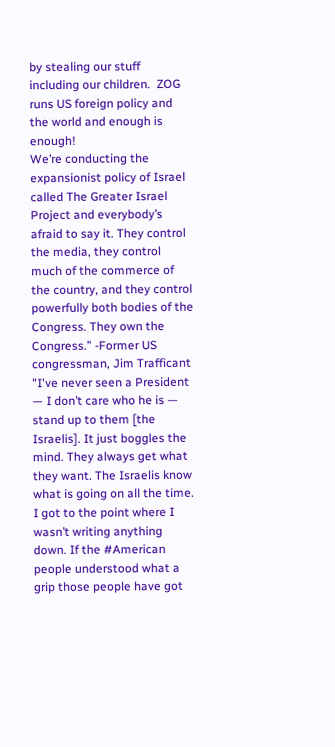by stealing our stuff including our children.  ZOG runs US foreign policy and the world and enough is enough!
We’re conducting the expansionist policy of Israel called The Greater Israel Project and everybody’s afraid to say it. They control the media, they control much of the commerce of the country, and they control powerfully both bodies of the Congress. They own the Congress.” -Former US congressman, Jim Trafficant
"I've never seen a President — I don’t care who he is — stand up to them [the Israelis]. It just boggles the mind. They always get what they want. The Israelis know what is going on all the time. I got to the point where I wasn’t writing anything down. If the #American people understood what a grip those people have got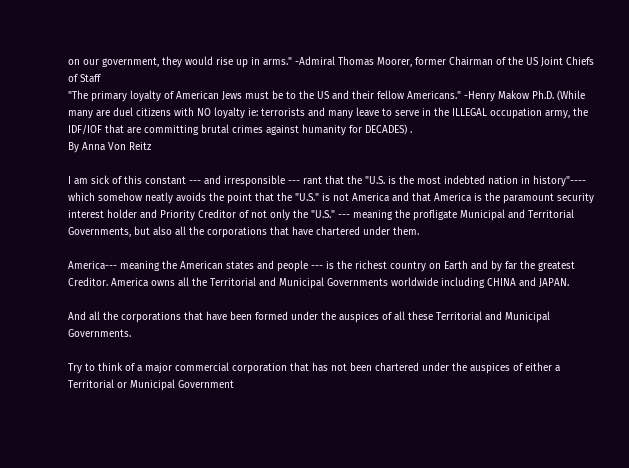on our government, they would rise up in arms." -Admiral Thomas Moorer, former Chairman of the US Joint Chiefs of Staff
"The primary loyalty of American Jews must be to the US and their fellow Americans." -Henry Makow Ph.D. (While many are duel citizens with NO loyalty ie: terrorists and many leave to serve in the ILLEGAL occupation army, the IDF/IOF that are committing brutal crimes against humanity for DECADES) .
By Anna Von Reitz

I am sick of this constant --- and irresponsible --- rant that the "U.S. is the most indebted nation in history"---- which somehow neatly avoids the point that the "U.S." is not America and that America is the paramount security interest holder and Priority Creditor of not only the "U.S." --- meaning the profligate Municipal and Territorial Governments, but also all the corporations that have chartered under them.

America--- meaning the American states and people --- is the richest country on Earth and by far the greatest Creditor. America owns all the Territorial and Municipal Governments worldwide including CHINA and JAPAN.

And all the corporations that have been formed under the auspices of all these Territorial and Municipal Governments.

Try to think of a major commercial corporation that has not been chartered under the auspices of either a Territorial or Municipal Government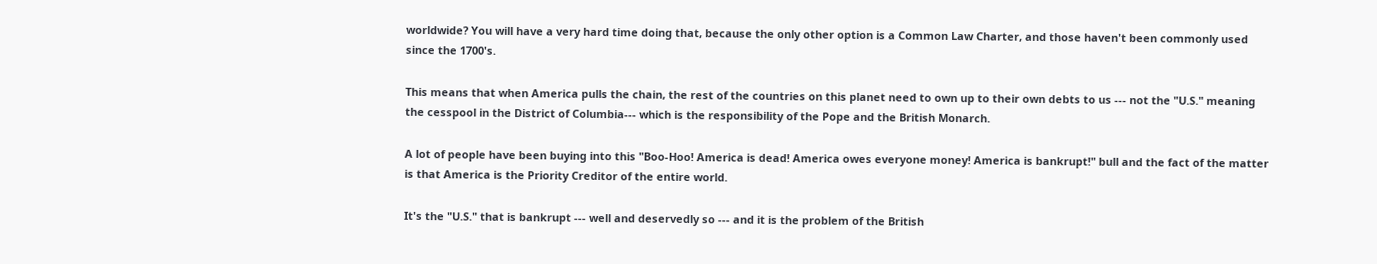worldwide? You will have a very hard time doing that, because the only other option is a Common Law Charter, and those haven't been commonly used since the 1700's.

This means that when America pulls the chain, the rest of the countries on this planet need to own up to their own debts to us --- not the "U.S." meaning the cesspool in the District of Columbia--- which is the responsibility of the Pope and the British Monarch.

A lot of people have been buying into this "Boo-Hoo! America is dead! America owes everyone money! America is bankrupt!" bull and the fact of the matter is that America is the Priority Creditor of the entire world.

It's the "U.S." that is bankrupt --- well and deservedly so --- and it is the problem of the British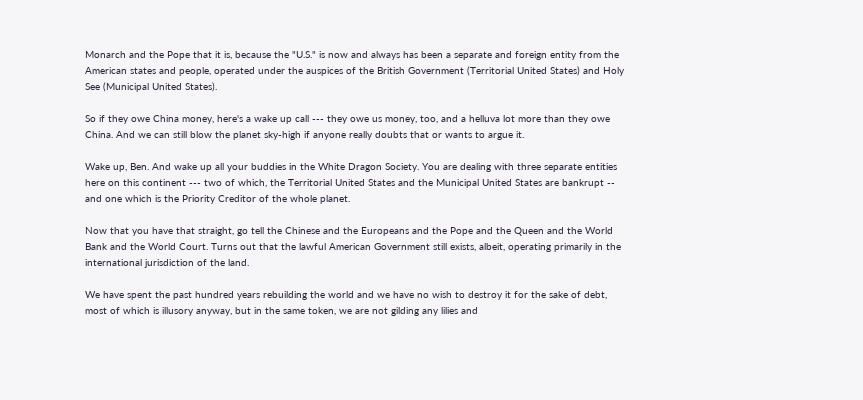Monarch and the Pope that it is, because the "U.S." is now and always has been a separate and foreign entity from the American states and people, operated under the auspices of the British Government (Territorial United States) and Holy See (Municipal United States).

So if they owe China money, here's a wake up call --- they owe us money, too, and a helluva lot more than they owe China. And we can still blow the planet sky-high if anyone really doubts that or wants to argue it.

Wake up, Ben. And wake up all your buddies in the White Dragon Society. You are dealing with three separate entities here on this continent --- two of which, the Territorial United States and the Municipal United States are bankrupt -- and one which is the Priority Creditor of the whole planet.

Now that you have that straight, go tell the Chinese and the Europeans and the Pope and the Queen and the World Bank and the World Court. Turns out that the lawful American Government still exists, albeit, operating primarily in the international jurisdiction of the land.

We have spent the past hundred years rebuilding the world and we have no wish to destroy it for the sake of debt, most of which is illusory anyway, but in the same token, we are not gilding any lilies and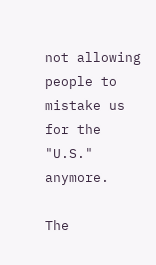not allowing people to mistake us for the "U.S." anymore.

The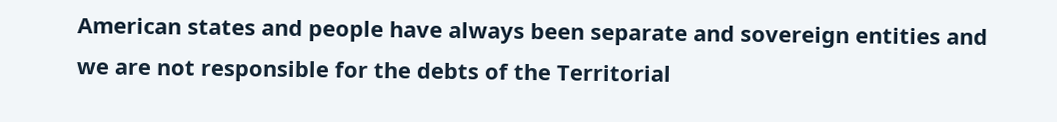American states and people have always been separate and sovereign entities and we are not responsible for the debts of the Territorial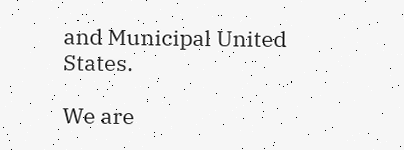and Municipal United States.

We are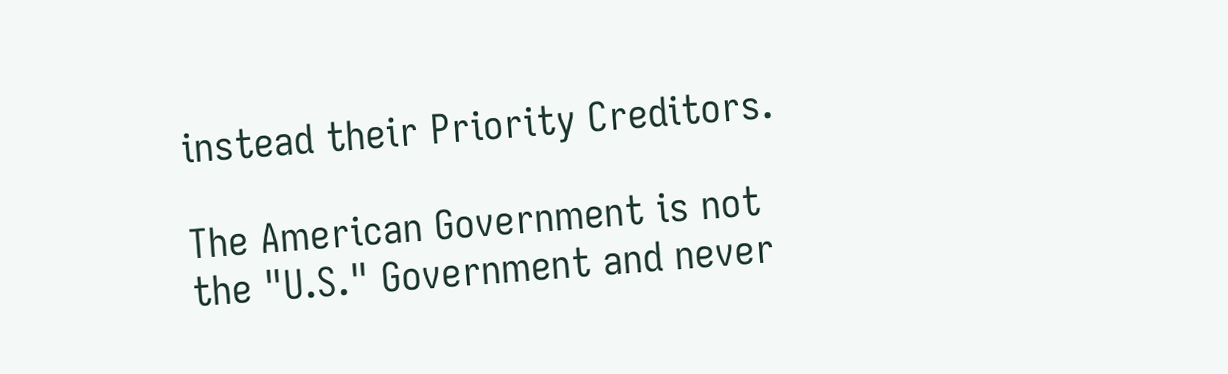instead their Priority Creditors.

The American Government is not the "U.S." Government and never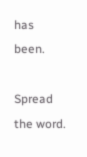has been.

Spread the word.